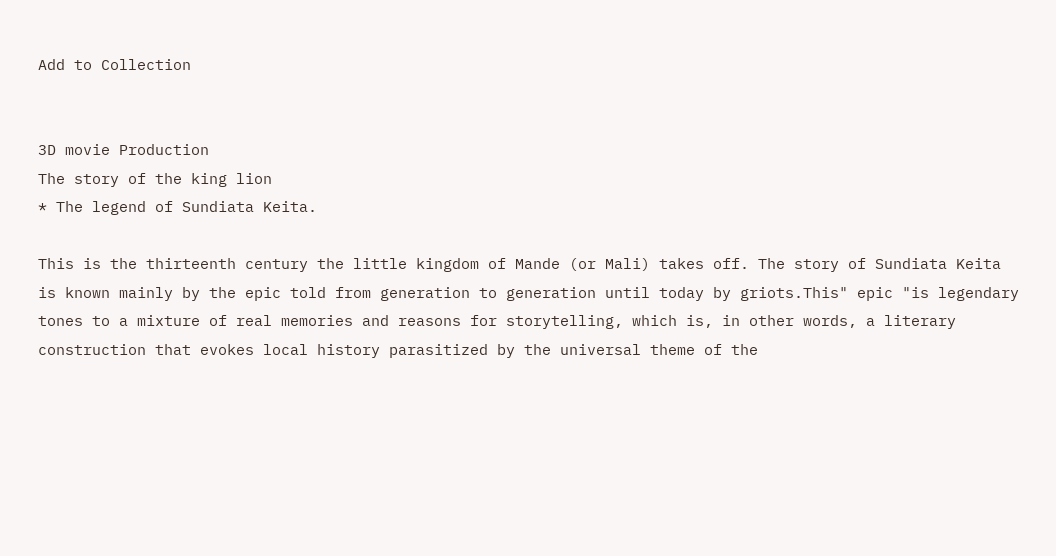Add to Collection


3D movie Production
The story of the king lion
* The legend of Sundiata Keita.

This is the thirteenth century the little kingdom of Mande (or Mali) takes off. The story of Sundiata Keita is known mainly by the epic told from generation to generation until today by griots.This" epic "is legendary tones to a mixture of real memories and reasons for storytelling, which is, in other words, a literary construction that evokes local history parasitized by the universal theme of the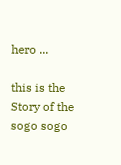hero ...

this is the Story of the sogo sogo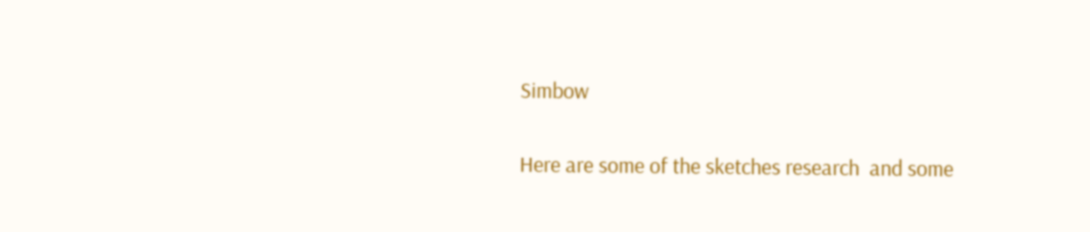Simbow

Here are some of the sketches research  and some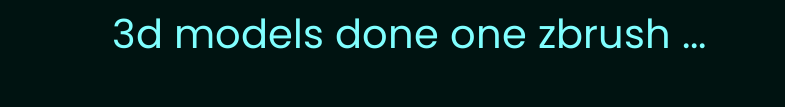3d models done one zbrush ...